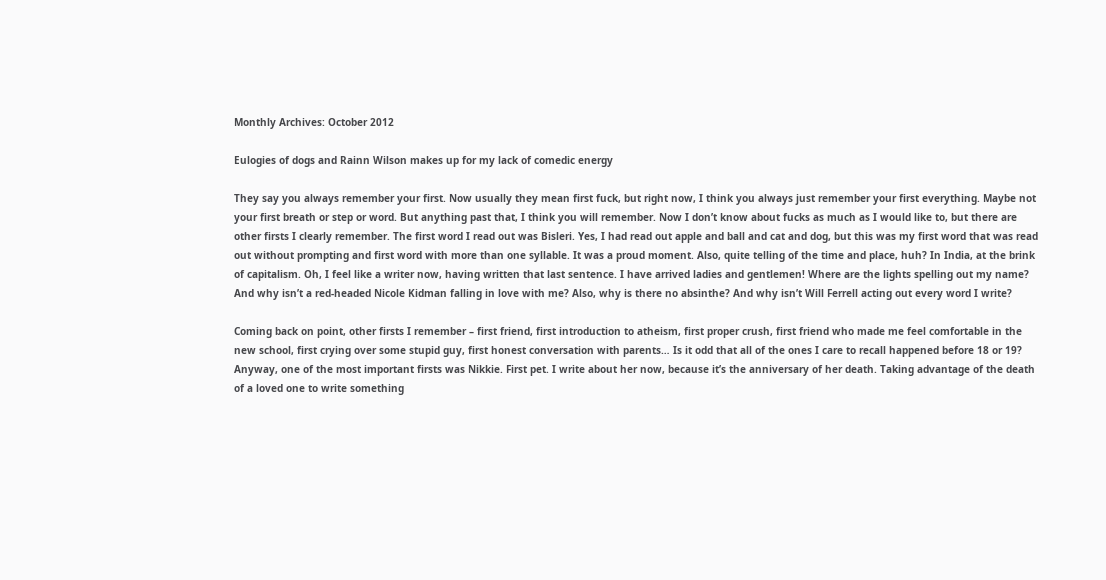Monthly Archives: October 2012

Eulogies of dogs and Rainn Wilson makes up for my lack of comedic energy

They say you always remember your first. Now usually they mean first fuck, but right now, I think you always just remember your first everything. Maybe not your first breath or step or word. But anything past that, I think you will remember. Now I don’t know about fucks as much as I would like to, but there are other firsts I clearly remember. The first word I read out was Bisleri. Yes, I had read out apple and ball and cat and dog, but this was my first word that was read out without prompting and first word with more than one syllable. It was a proud moment. Also, quite telling of the time and place, huh? In India, at the brink of capitalism. Oh, I feel like a writer now, having written that last sentence. I have arrived ladies and gentlemen! Where are the lights spelling out my name? And why isn’t a red-headed Nicole Kidman falling in love with me? Also, why is there no absinthe? And why isn’t Will Ferrell acting out every word I write?

Coming back on point, other firsts I remember – first friend, first introduction to atheism, first proper crush, first friend who made me feel comfortable in the new school, first crying over some stupid guy, first honest conversation with parents… Is it odd that all of the ones I care to recall happened before 18 or 19? Anyway, one of the most important firsts was Nikkie. First pet. I write about her now, because it’s the anniversary of her death. Taking advantage of the death of a loved one to write something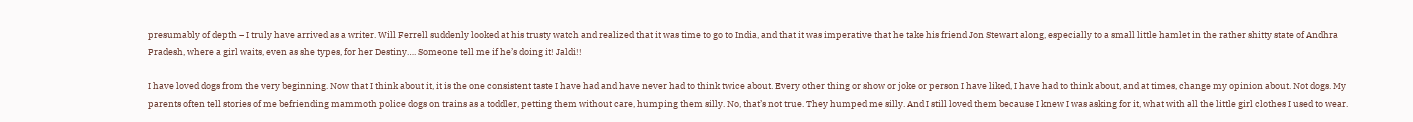presumably of depth – I truly have arrived as a writer. Will Ferrell suddenly looked at his trusty watch and realized that it was time to go to India, and that it was imperative that he take his friend Jon Stewart along, especially to a small little hamlet in the rather shitty state of Andhra Pradesh, where a girl waits, even as she types, for her Destiny…. Someone tell me if he’s doing it! Jaldi!!

I have loved dogs from the very beginning. Now that I think about it, it is the one consistent taste I have had and have never had to think twice about. Every other thing or show or joke or person I have liked, I have had to think about, and at times, change my opinion about. Not dogs. My parents often tell stories of me befriending mammoth police dogs on trains as a toddler, petting them without care, humping them silly. No, that’s not true. They humped me silly. And I still loved them because I knew I was asking for it, what with all the little girl clothes I used to wear.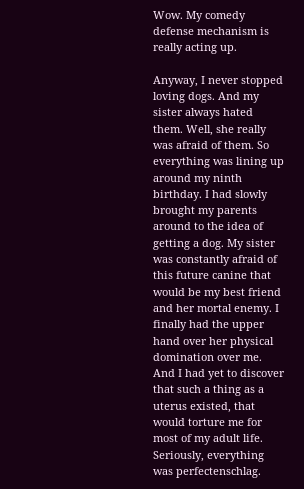Wow. My comedy defense mechanism is really acting up.

Anyway, I never stopped loving dogs. And my sister always hated them. Well, she really was afraid of them. So everything was lining up around my ninth birthday. I had slowly brought my parents around to the idea of getting a dog. My sister was constantly afraid of this future canine that would be my best friend and her mortal enemy. I finally had the upper hand over her physical domination over me. And I had yet to discover that such a thing as a uterus existed, that would torture me for most of my adult life. Seriously, everything was perfectenschlag.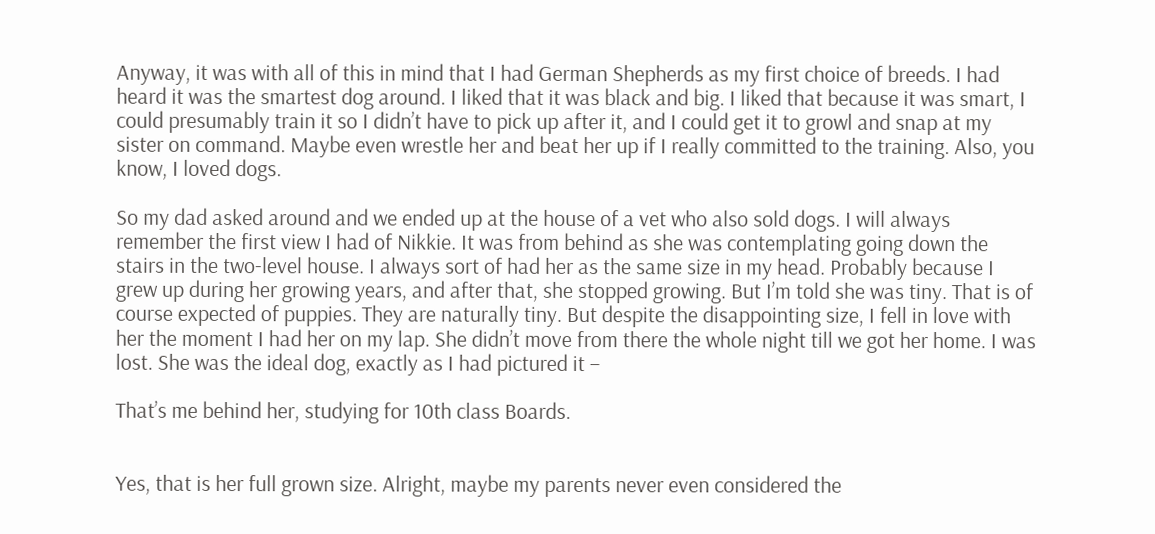Anyway, it was with all of this in mind that I had German Shepherds as my first choice of breeds. I had heard it was the smartest dog around. I liked that it was black and big. I liked that because it was smart, I could presumably train it so I didn’t have to pick up after it, and I could get it to growl and snap at my sister on command. Maybe even wrestle her and beat her up if I really committed to the training. Also, you know, I loved dogs.

So my dad asked around and we ended up at the house of a vet who also sold dogs. I will always remember the first view I had of Nikkie. It was from behind as she was contemplating going down the stairs in the two-level house. I always sort of had her as the same size in my head. Probably because I grew up during her growing years, and after that, she stopped growing. But I’m told she was tiny. That is of course expected of puppies. They are naturally tiny. But despite the disappointing size, I fell in love with her the moment I had her on my lap. She didn’t move from there the whole night till we got her home. I was lost. She was the ideal dog, exactly as I had pictured it –

That’s me behind her, studying for 10th class Boards.


Yes, that is her full grown size. Alright, maybe my parents never even considered the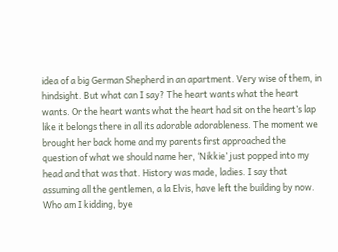idea of a big German Shepherd in an apartment. Very wise of them, in hindsight. But what can I say? The heart wants what the heart wants. Or the heart wants what the heart had sit on the heart’s lap like it belongs there in all its adorable adorableness. The moment we brought her back home and my parents first approached the question of what we should name her, ‘Nikkie’ just popped into my head and that was that. History was made, ladies. I say that assuming all the gentlemen, a la Elvis, have left the building by now. Who am I kidding, bye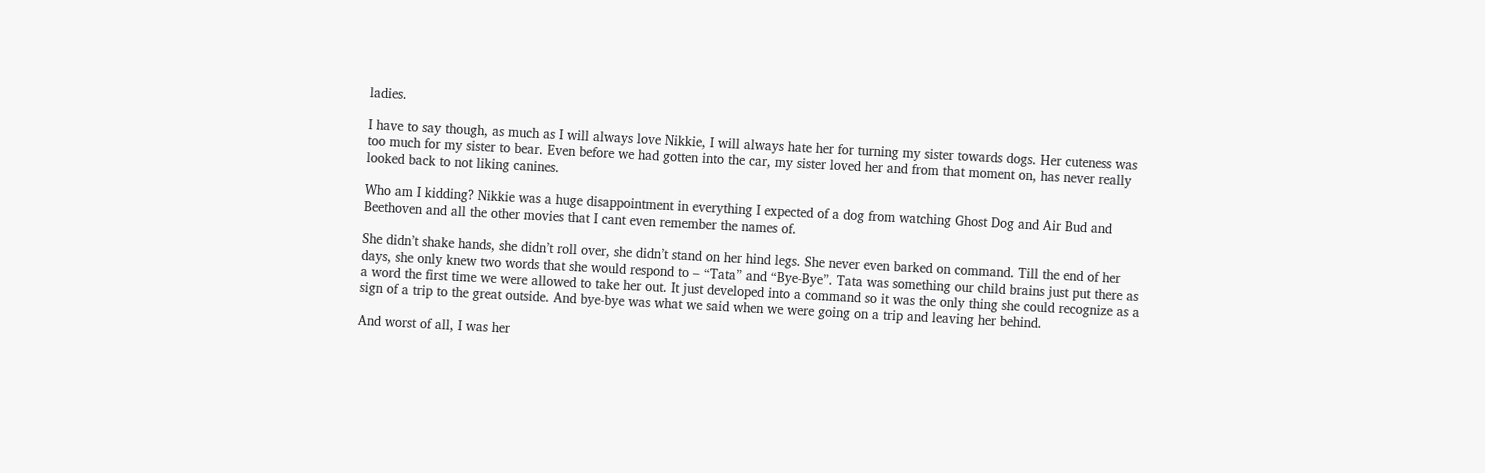ladies.

I have to say though, as much as I will always love Nikkie, I will always hate her for turning my sister towards dogs. Her cuteness was too much for my sister to bear. Even before we had gotten into the car, my sister loved her and from that moment on, has never really looked back to not liking canines.

Who am I kidding? Nikkie was a huge disappointment in everything I expected of a dog from watching Ghost Dog and Air Bud and Beethoven and all the other movies that I cant even remember the names of.

She didn’t shake hands, she didn’t roll over, she didn’t stand on her hind legs. She never even barked on command. Till the end of her days, she only knew two words that she would respond to – “Tata” and “Bye-Bye”. Tata was something our child brains just put there as a word the first time we were allowed to take her out. It just developed into a command so it was the only thing she could recognize as a sign of a trip to the great outside. And bye-bye was what we said when we were going on a trip and leaving her behind.

And worst of all, I was her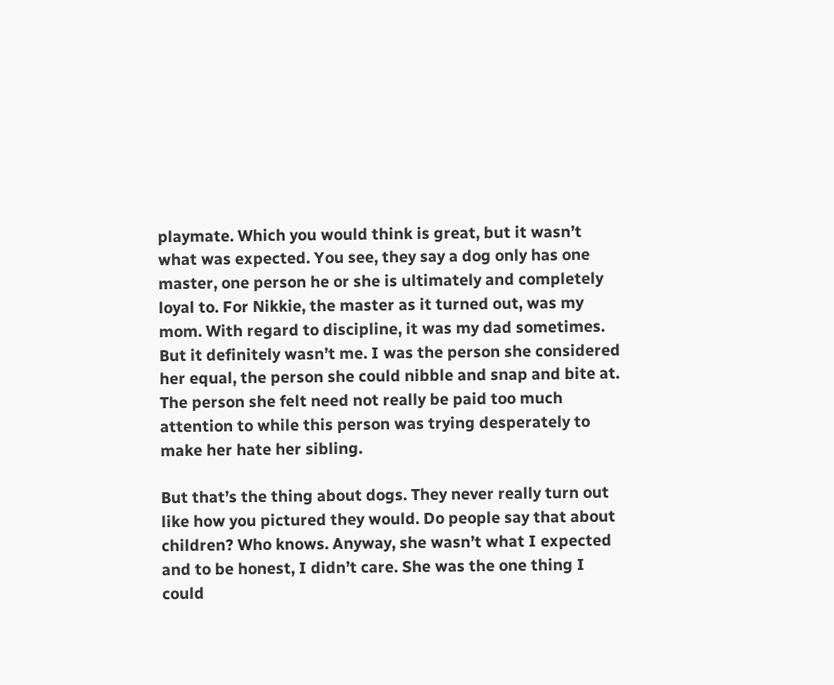playmate. Which you would think is great, but it wasn’t what was expected. You see, they say a dog only has one master, one person he or she is ultimately and completely loyal to. For Nikkie, the master as it turned out, was my mom. With regard to discipline, it was my dad sometimes. But it definitely wasn’t me. I was the person she considered her equal, the person she could nibble and snap and bite at. The person she felt need not really be paid too much attention to while this person was trying desperately to make her hate her sibling.

But that’s the thing about dogs. They never really turn out like how you pictured they would. Do people say that about children? Who knows. Anyway, she wasn’t what I expected and to be honest, I didn’t care. She was the one thing I could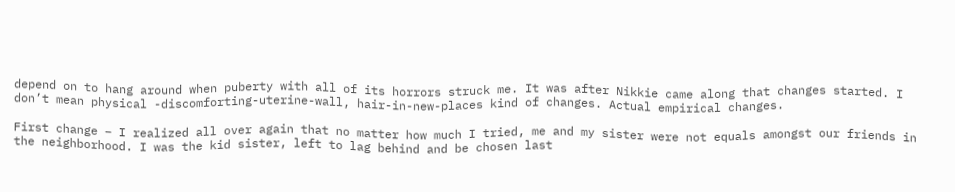depend on to hang around when puberty with all of its horrors struck me. It was after Nikkie came along that changes started. I don’t mean physical -discomforting-uterine-wall, hair-in-new-places kind of changes. Actual empirical changes.

First change – I realized all over again that no matter how much I tried, me and my sister were not equals amongst our friends in the neighborhood. I was the kid sister, left to lag behind and be chosen last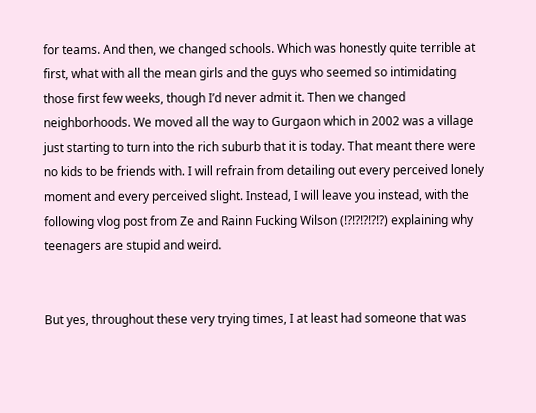for teams. And then, we changed schools. Which was honestly quite terrible at first, what with all the mean girls and the guys who seemed so intimidating those first few weeks, though I’d never admit it. Then we changed neighborhoods. We moved all the way to Gurgaon which in 2002 was a village just starting to turn into the rich suburb that it is today. That meant there were no kids to be friends with. I will refrain from detailing out every perceived lonely moment and every perceived slight. Instead, I will leave you instead, with the following vlog post from Ze and Rainn Fucking Wilson (!?!?!?!?!?) explaining why teenagers are stupid and weird.


But yes, throughout these very trying times, I at least had someone that was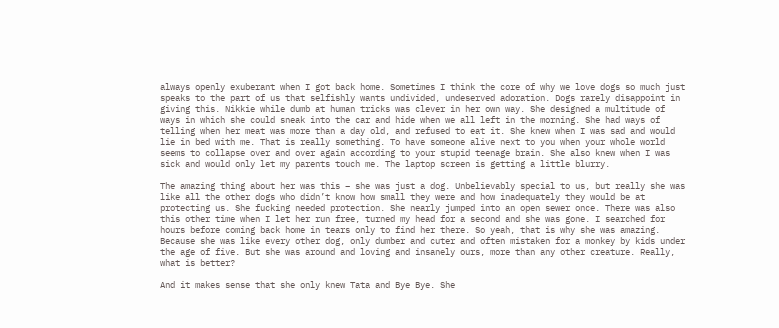always openly exuberant when I got back home. Sometimes I think the core of why we love dogs so much just speaks to the part of us that selfishly wants undivided, undeserved adoration. Dogs rarely disappoint in giving this. Nikkie while dumb at human tricks was clever in her own way. She designed a multitude of ways in which she could sneak into the car and hide when we all left in the morning. She had ways of telling when her meat was more than a day old, and refused to eat it. She knew when I was sad and would lie in bed with me. That is really something. To have someone alive next to you when your whole world seems to collapse over and over again according to your stupid teenage brain. She also knew when I was sick and would only let my parents touch me. The laptop screen is getting a little blurry.

The amazing thing about her was this – she was just a dog. Unbelievably special to us, but really she was like all the other dogs who didn’t know how small they were and how inadequately they would be at protecting us. She fucking needed protection. She nearly jumped into an open sewer once. There was also this other time when I let her run free, turned my head for a second and she was gone. I searched for hours before coming back home in tears only to find her there. So yeah, that is why she was amazing. Because she was like every other dog, only dumber and cuter and often mistaken for a monkey by kids under the age of five. But she was around and loving and insanely ours, more than any other creature. Really, what is better?

And it makes sense that she only knew Tata and Bye Bye. She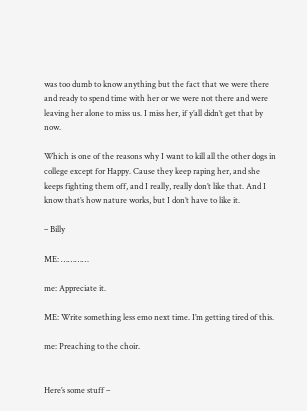was too dumb to know anything but the fact that we were there and ready to spend time with her or we were not there and were leaving her alone to miss us. I miss her, if y’all didn’t get that by now.

Which is one of the reasons why I want to kill all the other dogs in college except for Happy. Cause they keep raping her, and she keeps fighting them off, and I really, really don’t like that. And I know that’s how nature works, but I don’t have to like it.

– Billy

ME: …………

me: Appreciate it.

ME: Write something less emo next time. I’m getting tired of this.

me: Preaching to the choir.


Here’s some stuff –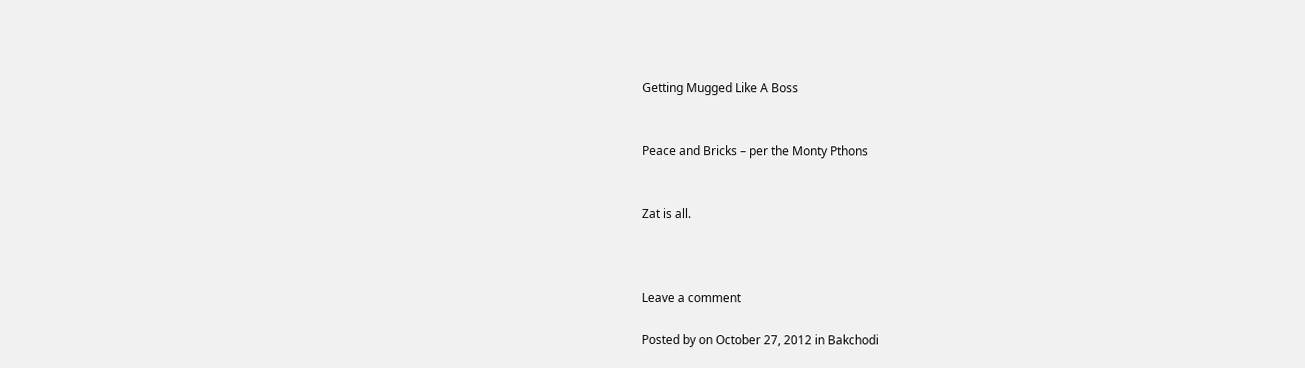Getting Mugged Like A Boss


Peace and Bricks – per the Monty Pthons


Zat is all.



Leave a comment

Posted by on October 27, 2012 in Bakchodi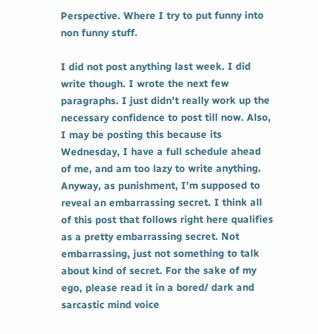Perspective. Where I try to put funny into non funny stuff.

I did not post anything last week. I did write though. I wrote the next few paragraphs. I just didn’t really work up the necessary confidence to post till now. Also, I may be posting this because its Wednesday, I have a full schedule ahead of me, and am too lazy to write anything. Anyway, as punishment, I’m supposed to reveal an embarrassing secret. I think all of this post that follows right here qualifies as a pretty embarrassing secret. Not embarrassing, just not something to talk about kind of secret. For the sake of my ego, please read it in a bored/ dark and sarcastic mind voice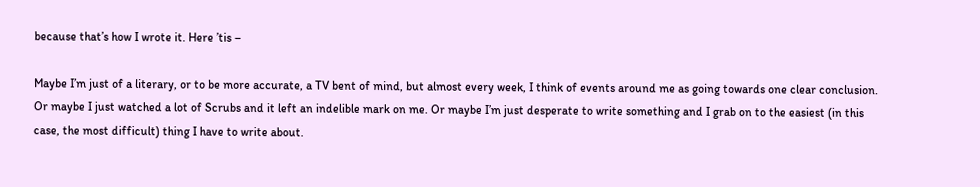because that’s how I wrote it. Here ’tis –

Maybe I’m just of a literary, or to be more accurate, a TV bent of mind, but almost every week, I think of events around me as going towards one clear conclusion. Or maybe I just watched a lot of Scrubs and it left an indelible mark on me. Or maybe I’m just desperate to write something and I grab on to the easiest (in this case, the most difficult) thing I have to write about.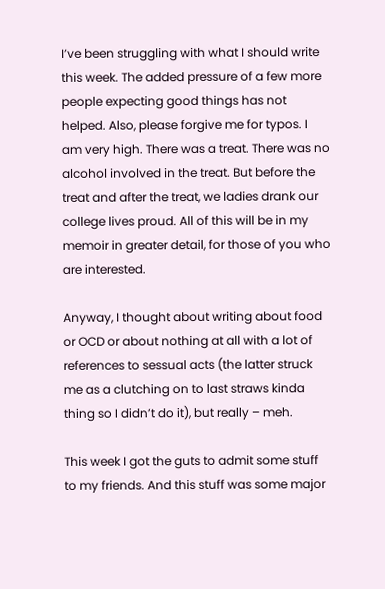I’ve been struggling with what I should write this week. The added pressure of a few more people expecting good things has not helped. Also, please forgive me for typos. I am very high. There was a treat. There was no alcohol involved in the treat. But before the treat and after the treat, we ladies drank our college lives proud. All of this will be in my memoir in greater detail, for those of you who are interested.

Anyway, I thought about writing about food or OCD or about nothing at all with a lot of references to sessual acts (the latter struck me as a clutching on to last straws kinda thing so I didn’t do it), but really – meh.

This week I got the guts to admit some stuff to my friends. And this stuff was some major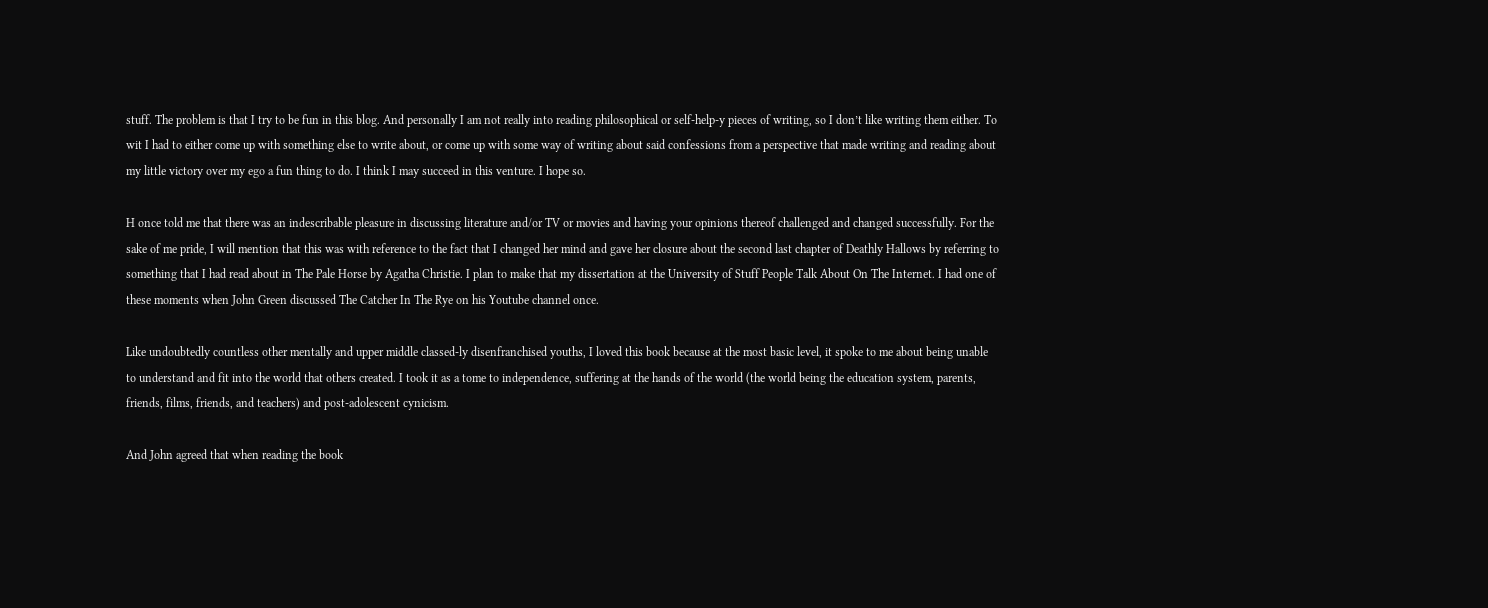stuff. The problem is that I try to be fun in this blog. And personally I am not really into reading philosophical or self-help-y pieces of writing, so I don’t like writing them either. To wit I had to either come up with something else to write about, or come up with some way of writing about said confessions from a perspective that made writing and reading about my little victory over my ego a fun thing to do. I think I may succeed in this venture. I hope so.

H once told me that there was an indescribable pleasure in discussing literature and/or TV or movies and having your opinions thereof challenged and changed successfully. For the sake of me pride, I will mention that this was with reference to the fact that I changed her mind and gave her closure about the second last chapter of Deathly Hallows by referring to something that I had read about in The Pale Horse by Agatha Christie. I plan to make that my dissertation at the University of Stuff People Talk About On The Internet. I had one of these moments when John Green discussed The Catcher In The Rye on his Youtube channel once.

Like undoubtedly countless other mentally and upper middle classed-ly disenfranchised youths, I loved this book because at the most basic level, it spoke to me about being unable to understand and fit into the world that others created. I took it as a tome to independence, suffering at the hands of the world (the world being the education system, parents, friends, films, friends, and teachers) and post-adolescent cynicism.

And John agreed that when reading the book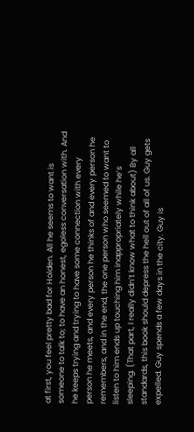at first, you feel pretty bad for Holden. All he seems to want is someone to talk to; to have an honest, egoless conversation with. And he keeps trying and trying to have some connection with every person he meets, and every person he thinks of and every person he remembers, and in the end, the one person who seemed to want to listen to him ends up touching him inappropriately while he’s sleeping. (That part, I really didn’t know what to think about) By all standards, this book should depress the hell out of all of us. Guy gets expelled. Guy spends a few days in the city. Guy is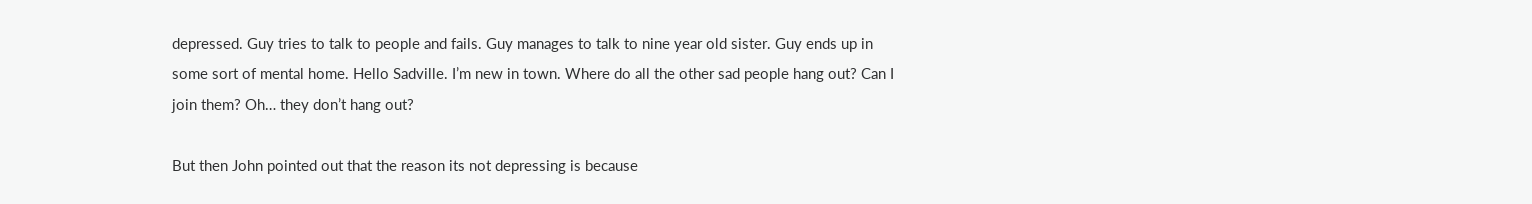depressed. Guy tries to talk to people and fails. Guy manages to talk to nine year old sister. Guy ends up in some sort of mental home. Hello Sadville. I’m new in town. Where do all the other sad people hang out? Can I join them? Oh… they don’t hang out?

But then John pointed out that the reason its not depressing is because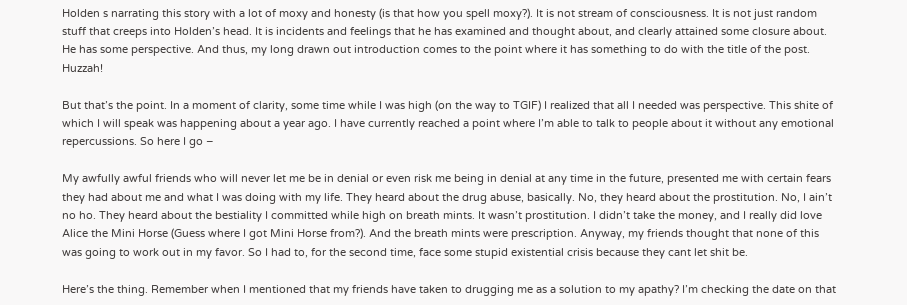Holden s narrating this story with a lot of moxy and honesty (is that how you spell moxy?). It is not stream of consciousness. It is not just random stuff that creeps into Holden’s head. It is incidents and feelings that he has examined and thought about, and clearly attained some closure about. He has some perspective. And thus, my long drawn out introduction comes to the point where it has something to do with the title of the post. Huzzah!

But that’s the point. In a moment of clarity, some time while I was high (on the way to TGIF) I realized that all I needed was perspective. This shite of which I will speak was happening about a year ago. I have currently reached a point where I’m able to talk to people about it without any emotional repercussions. So here I go –

My awfully awful friends who will never let me be in denial or even risk me being in denial at any time in the future, presented me with certain fears they had about me and what I was doing with my life. They heard about the drug abuse, basically. No, they heard about the prostitution. No, I ain’t no ho. They heard about the bestiality I committed while high on breath mints. It wasn’t prostitution. I didn’t take the money, and I really did love Alice the Mini Horse (Guess where I got Mini Horse from?). And the breath mints were prescription. Anyway, my friends thought that none of this was going to work out in my favor. So I had to, for the second time, face some stupid existential crisis because they cant let shit be.

Here’s the thing. Remember when I mentioned that my friends have taken to drugging me as a solution to my apathy? I’m checking the date on that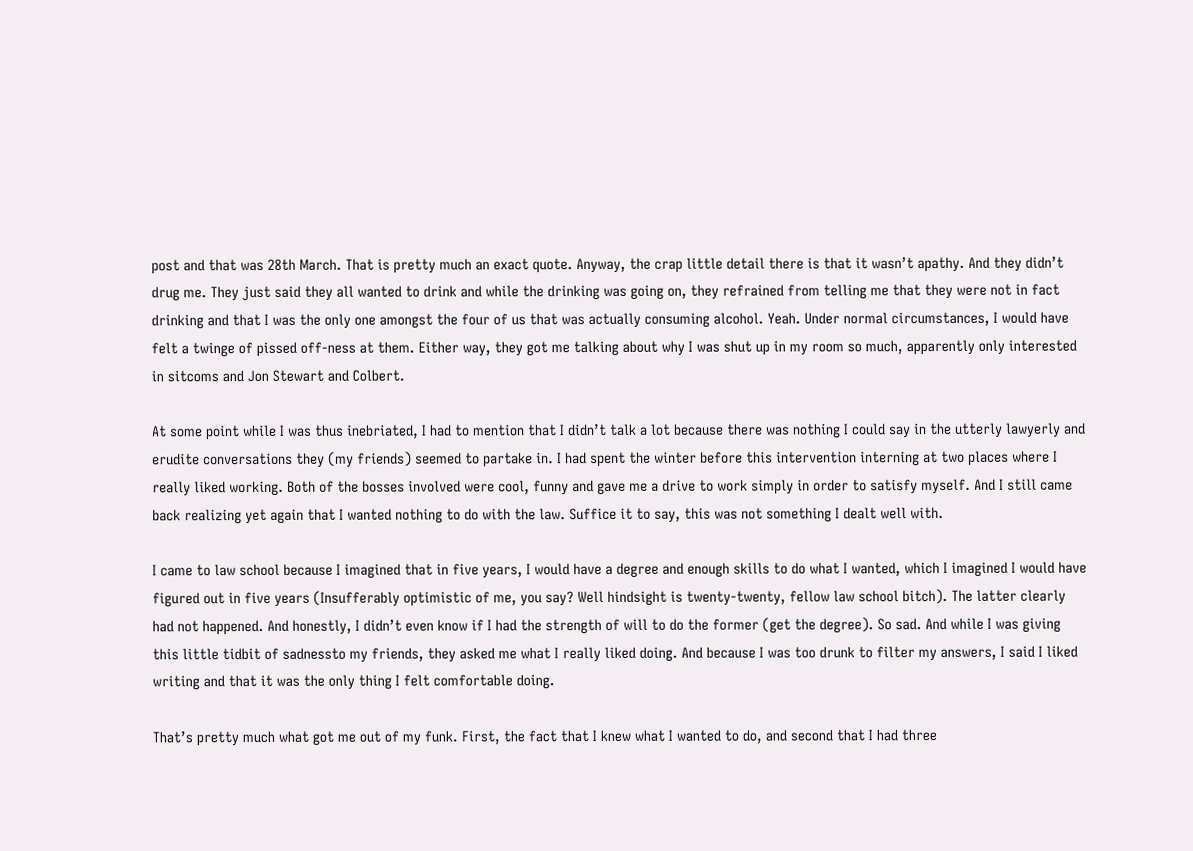post and that was 28th March. That is pretty much an exact quote. Anyway, the crap little detail there is that it wasn’t apathy. And they didn’t drug me. They just said they all wanted to drink and while the drinking was going on, they refrained from telling me that they were not in fact drinking and that I was the only one amongst the four of us that was actually consuming alcohol. Yeah. Under normal circumstances, I would have felt a twinge of pissed off-ness at them. Either way, they got me talking about why I was shut up in my room so much, apparently only interested in sitcoms and Jon Stewart and Colbert.

At some point while I was thus inebriated, I had to mention that I didn’t talk a lot because there was nothing I could say in the utterly lawyerly and erudite conversations they (my friends) seemed to partake in. I had spent the winter before this intervention interning at two places where I really liked working. Both of the bosses involved were cool, funny and gave me a drive to work simply in order to satisfy myself. And I still came back realizing yet again that I wanted nothing to do with the law. Suffice it to say, this was not something I dealt well with.

I came to law school because I imagined that in five years, I would have a degree and enough skills to do what I wanted, which I imagined I would have figured out in five years (Insufferably optimistic of me, you say? Well hindsight is twenty-twenty, fellow law school bitch). The latter clearly had not happened. And honestly, I didn’t even know if I had the strength of will to do the former (get the degree). So sad. And while I was giving this little tidbit of sadnessto my friends, they asked me what I really liked doing. And because I was too drunk to filter my answers, I said I liked writing and that it was the only thing I felt comfortable doing.

That’s pretty much what got me out of my funk. First, the fact that I knew what I wanted to do, and second that I had three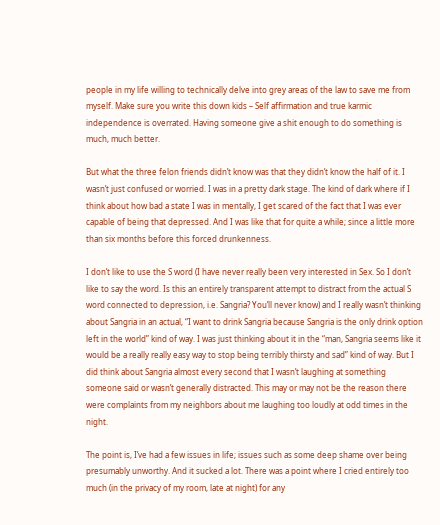people in my life willing to technically delve into grey areas of the law to save me from myself. Make sure you write this down kids – Self affirmation and true karmic independence is overrated. Having someone give a shit enough to do something is much, much better.

But what the three felon friends didn’t know was that they didn’t know the half of it. I wasn’t just confused or worried. I was in a pretty dark stage. The kind of dark where if I think about how bad a state I was in mentally, I get scared of the fact that I was ever capable of being that depressed. And I was like that for quite a while; since a little more than six months before this forced drunkenness.

I don’t like to use the S word (I have never really been very interested in Sex. So I don’t like to say the word. Is this an entirely transparent attempt to distract from the actual S word connected to depression, i.e. Sangria? You’ll never know) and I really wasn’t thinking about Sangria in an actual, “I want to drink Sangria because Sangria is the only drink option left in the world” kind of way. I was just thinking about it in the “man, Sangria seems like it would be a really really easy way to stop being terribly thirsty and sad” kind of way. But I did think about Sangria almost every second that I wasn’t laughing at something someone said or wasn’t generally distracted. This may or may not be the reason there were complaints from my neighbors about me laughing too loudly at odd times in the night.

The point is, I’ve had a few issues in life; issues such as some deep shame over being presumably unworthy. And it sucked a lot. There was a point where I cried entirely too much (in the privacy of my room, late at night) for any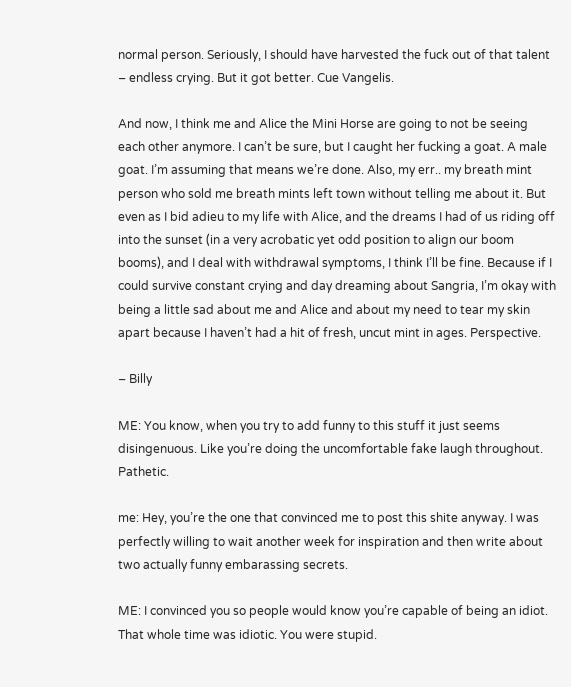normal person. Seriously, I should have harvested the fuck out of that talent – endless crying. But it got better. Cue Vangelis.

And now, I think me and Alice the Mini Horse are going to not be seeing each other anymore. I can’t be sure, but I caught her fucking a goat. A male goat. I’m assuming that means we’re done. Also, my err.. my breath mint person who sold me breath mints left town without telling me about it. But even as I bid adieu to my life with Alice, and the dreams I had of us riding off into the sunset (in a very acrobatic yet odd position to align our boom booms), and I deal with withdrawal symptoms, I think I’ll be fine. Because if I could survive constant crying and day dreaming about Sangria, I’m okay with being a little sad about me and Alice and about my need to tear my skin apart because I haven’t had a hit of fresh, uncut mint in ages. Perspective.

– Billy

ME: You know, when you try to add funny to this stuff it just seems disingenuous. Like you’re doing the uncomfortable fake laugh throughout. Pathetic.

me: Hey, you’re the one that convinced me to post this shite anyway. I was perfectly willing to wait another week for inspiration and then write about two actually funny embarassing secrets.

ME: I convinced you so people would know you’re capable of being an idiot. That whole time was idiotic. You were stupid.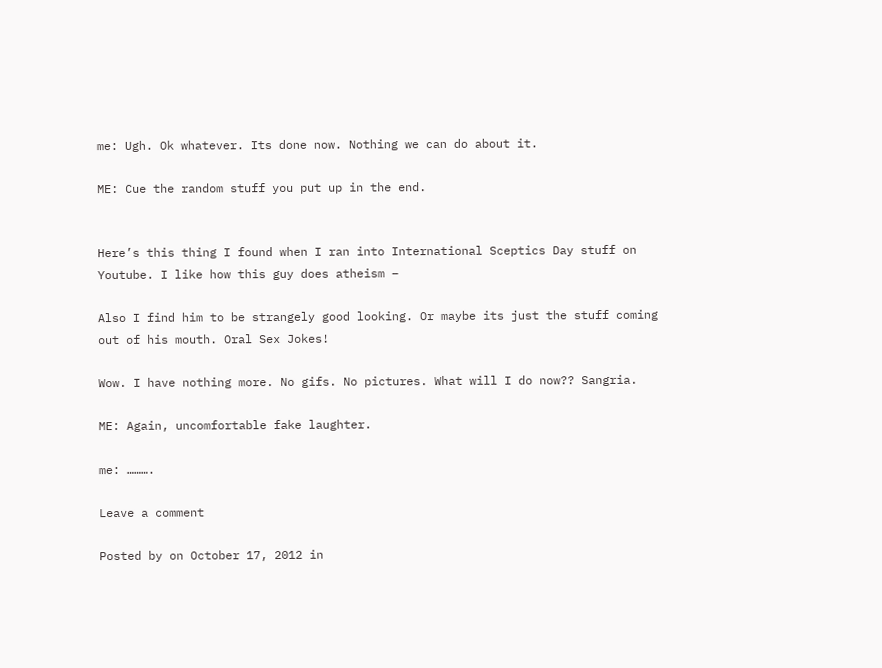me: Ugh. Ok whatever. Its done now. Nothing we can do about it.

ME: Cue the random stuff you put up in the end.


Here’s this thing I found when I ran into International Sceptics Day stuff on Youtube. I like how this guy does atheism –

Also I find him to be strangely good looking. Or maybe its just the stuff coming out of his mouth. Oral Sex Jokes!

Wow. I have nothing more. No gifs. No pictures. What will I do now?? Sangria.

ME: Again, uncomfortable fake laughter.

me: ……….

Leave a comment

Posted by on October 17, 2012 in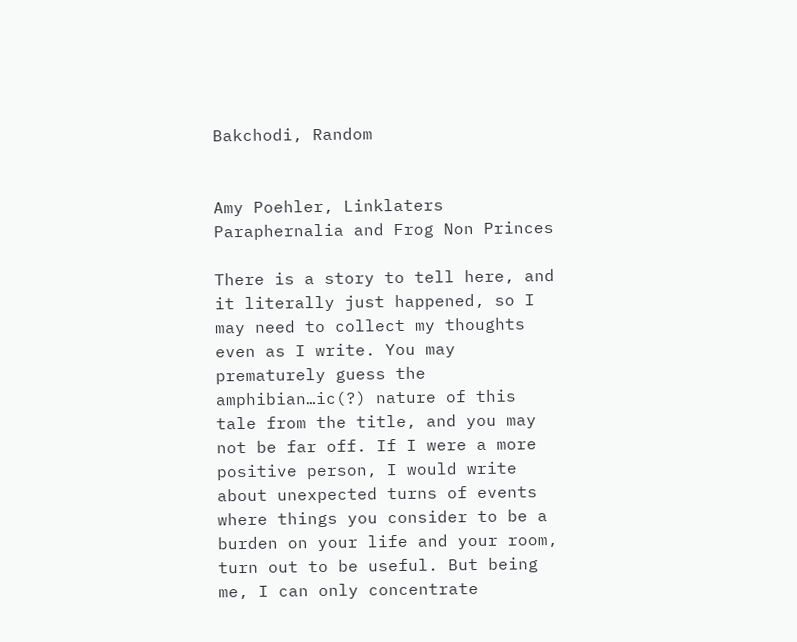Bakchodi, Random


Amy Poehler, Linklaters Paraphernalia and Frog Non Princes

There is a story to tell here, and it literally just happened, so I may need to collect my thoughts even as I write. You may prematurely guess the amphibian…ic(?) nature of this tale from the title, and you may not be far off. If I were a more positive person, I would write about unexpected turns of events where things you consider to be a burden on your life and your room, turn out to be useful. But being me, I can only concentrate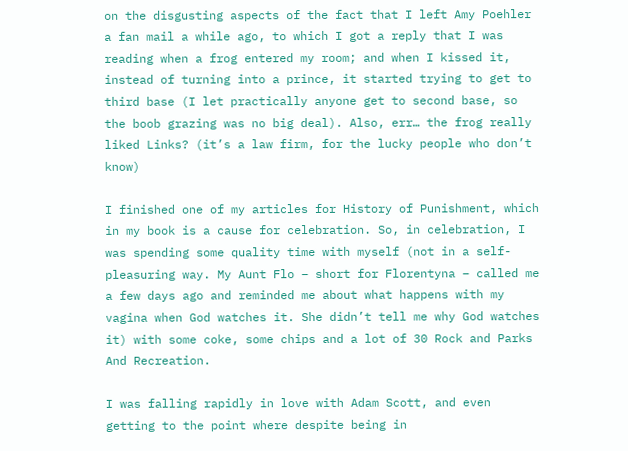on the disgusting aspects of the fact that I left Amy Poehler a fan mail a while ago, to which I got a reply that I was reading when a frog entered my room; and when I kissed it, instead of turning into a prince, it started trying to get to third base (I let practically anyone get to second base, so the boob grazing was no big deal). Also, err… the frog really liked Links? (it’s a law firm, for the lucky people who don’t know)

I finished one of my articles for History of Punishment, which in my book is a cause for celebration. So, in celebration, I was spending some quality time with myself (not in a self-pleasuring way. My Aunt Flo – short for Florentyna – called me a few days ago and reminded me about what happens with my vagina when God watches it. She didn’t tell me why God watches it) with some coke, some chips and a lot of 30 Rock and Parks And Recreation.

I was falling rapidly in love with Adam Scott, and even getting to the point where despite being in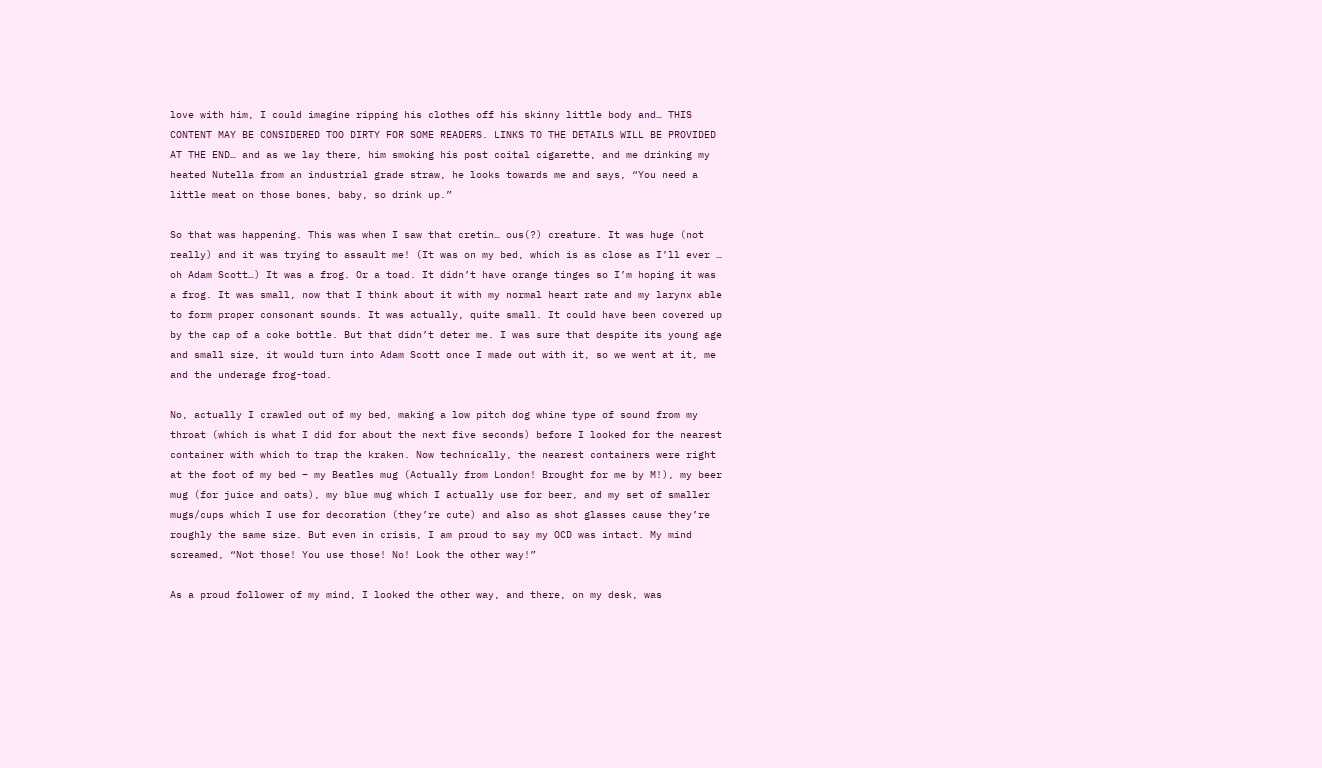love with him, I could imagine ripping his clothes off his skinny little body and… THIS CONTENT MAY BE CONSIDERED TOO DIRTY FOR SOME READERS. LINKS TO THE DETAILS WILL BE PROVIDED AT THE END… and as we lay there, him smoking his post coital cigarette, and me drinking my heated Nutella from an industrial grade straw, he looks towards me and says, “You need a little meat on those bones, baby, so drink up.”

So that was happening. This was when I saw that cretin… ous(?) creature. It was huge (not really) and it was trying to assault me! (It was on my bed, which is as close as I’ll ever … oh Adam Scott…) It was a frog. Or a toad. It didn’t have orange tinges so I’m hoping it was a frog. It was small, now that I think about it with my normal heart rate and my larynx able to form proper consonant sounds. It was actually, quite small. It could have been covered up by the cap of a coke bottle. But that didn’t deter me. I was sure that despite its young age and small size, it would turn into Adam Scott once I made out with it, so we went at it, me and the underage frog-toad.

No, actually I crawled out of my bed, making a low pitch dog whine type of sound from my throat (which is what I did for about the next five seconds) before I looked for the nearest container with which to trap the kraken. Now technically, the nearest containers were right at the foot of my bed – my Beatles mug (Actually from London! Brought for me by M!), my beer mug (for juice and oats), my blue mug which I actually use for beer, and my set of smaller mugs/cups which I use for decoration (they’re cute) and also as shot glasses cause they’re roughly the same size. But even in crisis, I am proud to say my OCD was intact. My mind screamed, “Not those! You use those! No! Look the other way!”

As a proud follower of my mind, I looked the other way, and there, on my desk, was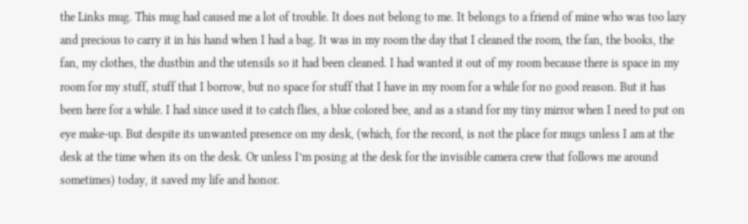the Links mug. This mug had caused me a lot of trouble. It does not belong to me. It belongs to a friend of mine who was too lazy and precious to carry it in his hand when I had a bag. It was in my room the day that I cleaned the room, the fan, the books, the fan, my clothes, the dustbin and the utensils so it had been cleaned. I had wanted it out of my room because there is space in my room for my stuff, stuff that I borrow, but no space for stuff that I have in my room for a while for no good reason. But it has been here for a while. I had since used it to catch flies, a blue colored bee, and as a stand for my tiny mirror when I need to put on eye make-up. But despite its unwanted presence on my desk, (which, for the record, is not the place for mugs unless I am at the desk at the time when its on the desk. Or unless I’m posing at the desk for the invisible camera crew that follows me around sometimes) today, it saved my life and honor.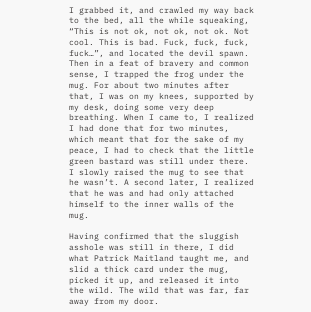I grabbed it, and crawled my way back to the bed, all the while squeaking, “This is not ok, not ok, not ok. Not cool. This is bad. Fuck, fuck, fuck, fuck…”, and located the devil spawn. Then in a feat of bravery and common sense, I trapped the frog under the mug. For about two minutes after that, I was on my knees, supported by my desk, doing some very deep breathing. When I came to, I realized I had done that for two minutes, which meant that for the sake of my peace, I had to check that the little green bastard was still under there. I slowly raised the mug to see that he wasn’t. A second later, I realized that he was and had only attached himself to the inner walls of the mug.

Having confirmed that the sluggish asshole was still in there, I did what Patrick Maitland taught me, and slid a thick card under the mug, picked it up, and released it into the wild. The wild that was far, far away from my door.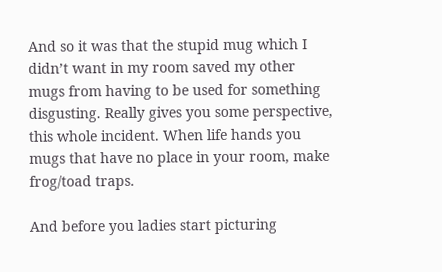And so it was that the stupid mug which I didn’t want in my room saved my other mugs from having to be used for something disgusting. Really gives you some perspective, this whole incident. When life hands you mugs that have no place in your room, make frog/toad traps.

And before you ladies start picturing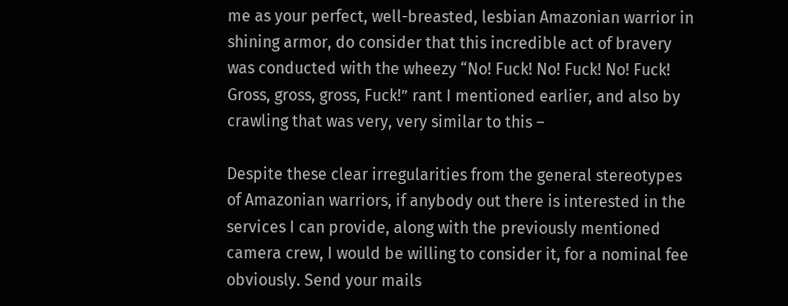me as your perfect, well-breasted, lesbian Amazonian warrior in shining armor, do consider that this incredible act of bravery was conducted with the wheezy “No! Fuck! No! Fuck! No! Fuck! Gross, gross, gross, Fuck!” rant I mentioned earlier, and also by crawling that was very, very similar to this –

Despite these clear irregularities from the general stereotypes of Amazonian warriors, if anybody out there is interested in the services I can provide, along with the previously mentioned camera crew, I would be willing to consider it, for a nominal fee obviously. Send your mails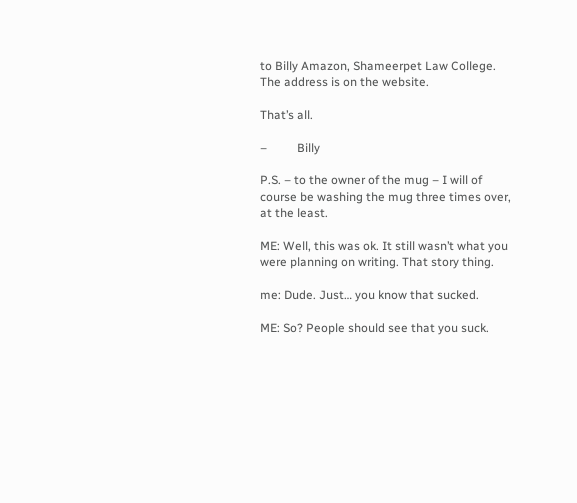to Billy Amazon, Shameerpet Law College. The address is on the website.

That’s all.

–          Billy

P.S. – to the owner of the mug – I will of course be washing the mug three times over, at the least.

ME: Well, this was ok. It still wasn’t what you were planning on writing. That story thing.

me: Dude. Just… you know that sucked.

ME: So? People should see that you suck.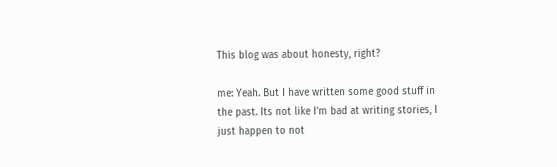This blog was about honesty, right?

me: Yeah. But I have written some good stuff in the past. Its not like I’m bad at writing stories, I just happen to not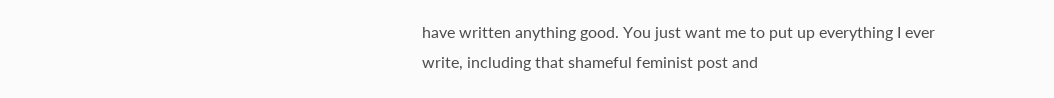have written anything good. You just want me to put up everything I ever write, including that shameful feminist post and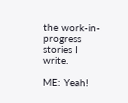the work-in-progress stories I write.

ME: Yeah!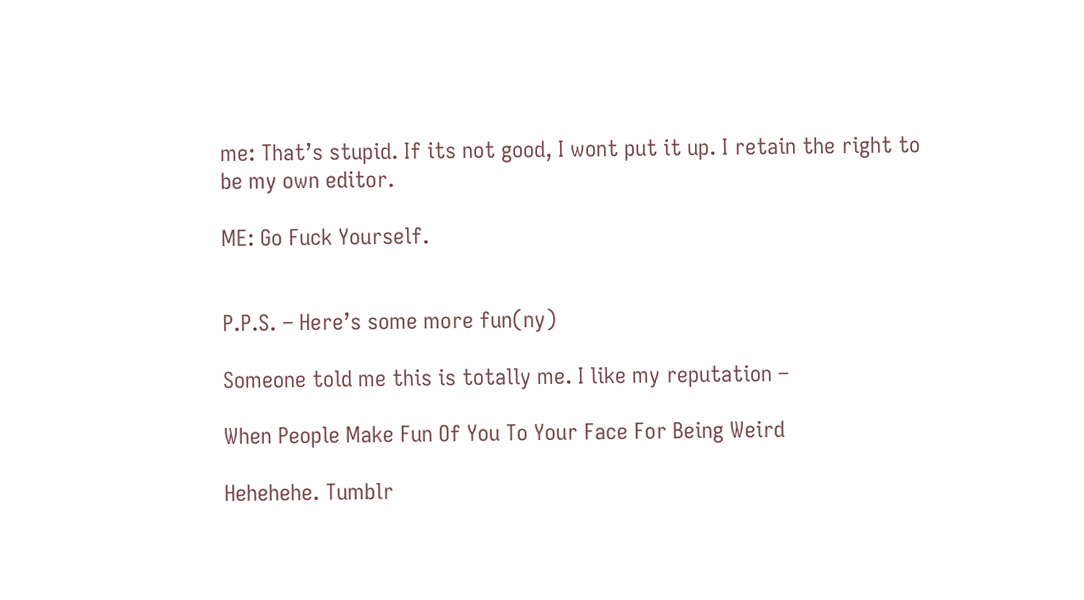me: That’s stupid. If its not good, I wont put it up. I retain the right to be my own editor.

ME: Go Fuck Yourself.


P.P.S. – Here’s some more fun(ny)

Someone told me this is totally me. I like my reputation –

When People Make Fun Of You To Your Face For Being Weird

Hehehehe. Tumblr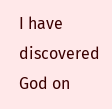I have discovered God on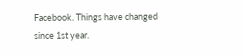Facebook. Things have changed since 1st year.